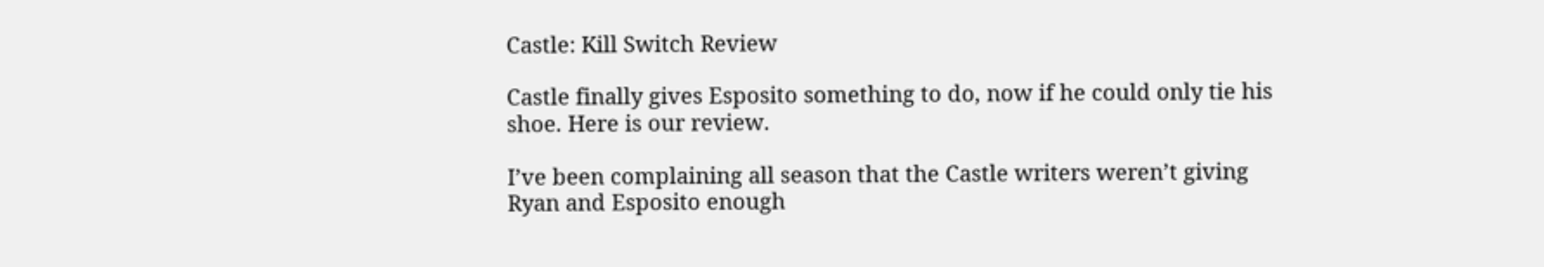Castle: Kill Switch Review

Castle finally gives Esposito something to do, now if he could only tie his shoe. Here is our review.

I’ve been complaining all season that the Castle writers weren’t giving Ryan and Esposito enough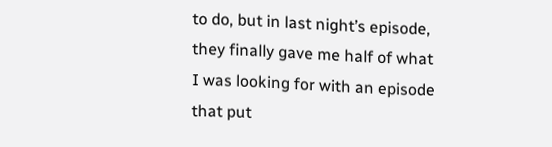to do, but in last night’s episode, they finally gave me half of what I was looking for with an episode that put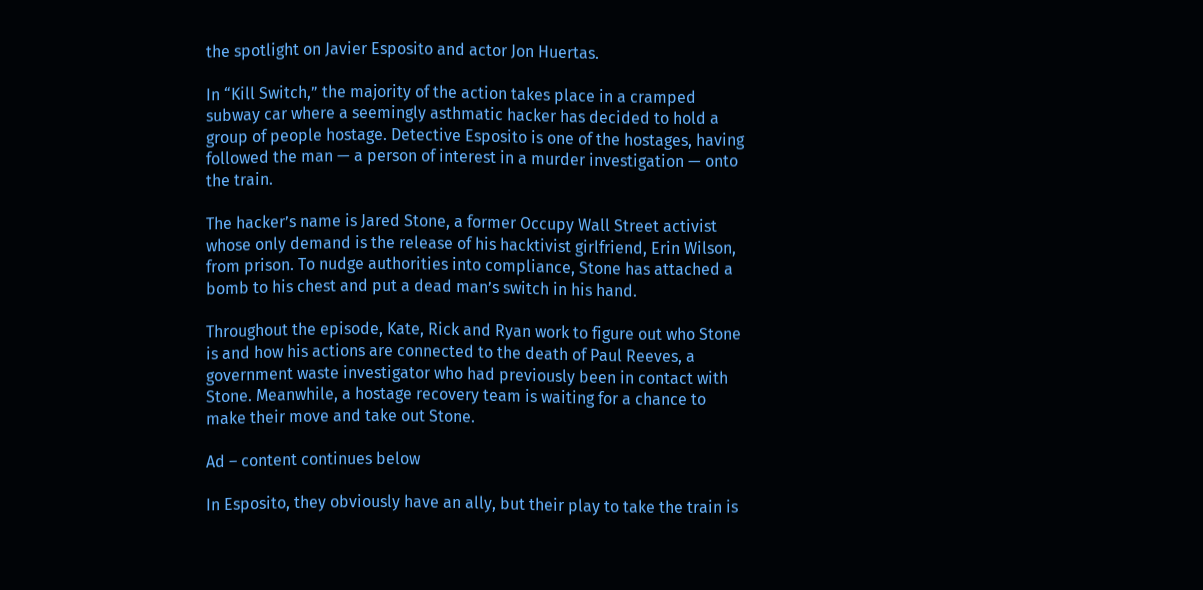the spotlight on Javier Esposito and actor Jon Huertas.

In “Kill Switch,” the majority of the action takes place in a cramped subway car where a seemingly asthmatic hacker has decided to hold a group of people hostage. Detective Esposito is one of the hostages, having followed the man — a person of interest in a murder investigation — onto the train.

The hacker’s name is Jared Stone, a former Occupy Wall Street activist whose only demand is the release of his hacktivist girlfriend, Erin Wilson, from prison. To nudge authorities into compliance, Stone has attached a bomb to his chest and put a dead man’s switch in his hand.

Throughout the episode, Kate, Rick and Ryan work to figure out who Stone is and how his actions are connected to the death of Paul Reeves, a government waste investigator who had previously been in contact with Stone. Meanwhile, a hostage recovery team is waiting for a chance to make their move and take out Stone.

Ad – content continues below

In Esposito, they obviously have an ally, but their play to take the train is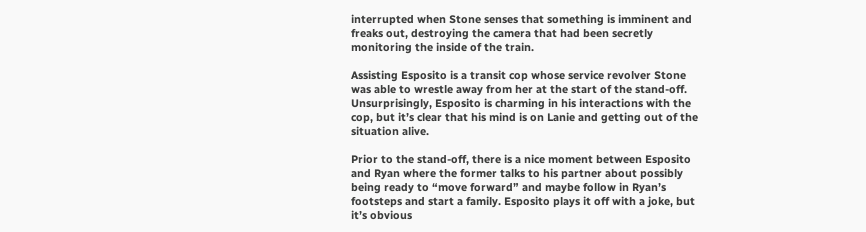interrupted when Stone senses that something is imminent and freaks out, destroying the camera that had been secretly monitoring the inside of the train.

Assisting Esposito is a transit cop whose service revolver Stone was able to wrestle away from her at the start of the stand-off. Unsurprisingly, Esposito is charming in his interactions with the cop, but it’s clear that his mind is on Lanie and getting out of the situation alive.

Prior to the stand-off, there is a nice moment between Esposito and Ryan where the former talks to his partner about possibly being ready to “move forward” and maybe follow in Ryan’s footsteps and start a family. Esposito plays it off with a joke, but it’s obvious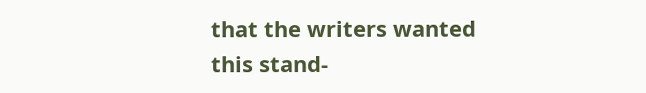that the writers wanted this stand-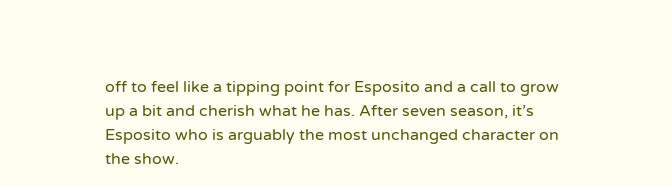off to feel like a tipping point for Esposito and a call to grow up a bit and cherish what he has. After seven season, it’s Esposito who is arguably the most unchanged character on the show.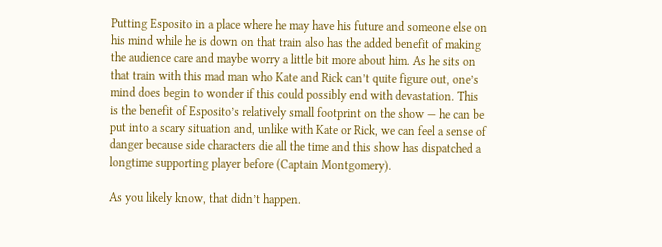Putting Esposito in a place where he may have his future and someone else on his mind while he is down on that train also has the added benefit of making the audience care and maybe worry a little bit more about him. As he sits on that train with this mad man who Kate and Rick can’t quite figure out, one’s mind does begin to wonder if this could possibly end with devastation. This is the benefit of Esposito’s relatively small footprint on the show — he can be put into a scary situation and, unlike with Kate or Rick, we can feel a sense of danger because side characters die all the time and this show has dispatched a longtime supporting player before (Captain Montgomery).

As you likely know, that didn’t happen.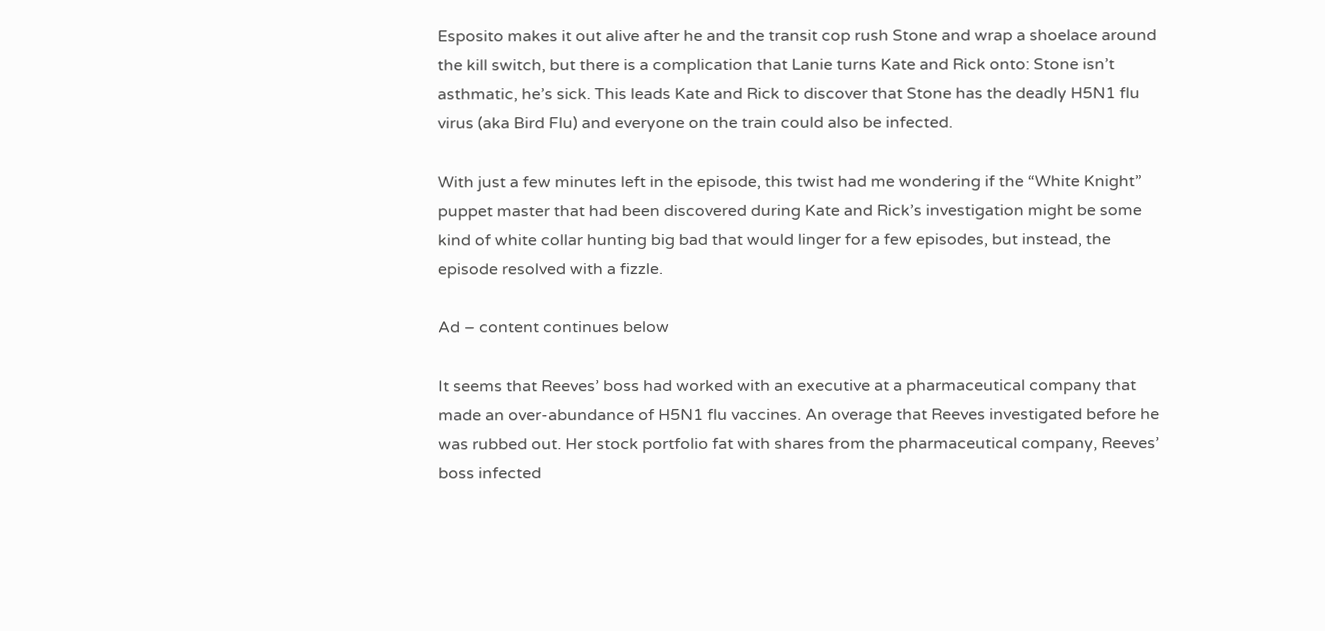Esposito makes it out alive after he and the transit cop rush Stone and wrap a shoelace around the kill switch, but there is a complication that Lanie turns Kate and Rick onto: Stone isn’t asthmatic, he’s sick. This leads Kate and Rick to discover that Stone has the deadly H5N1 flu virus (aka Bird Flu) and everyone on the train could also be infected.

With just a few minutes left in the episode, this twist had me wondering if the “White Knight” puppet master that had been discovered during Kate and Rick’s investigation might be some kind of white collar hunting big bad that would linger for a few episodes, but instead, the episode resolved with a fizzle.

Ad – content continues below

It seems that Reeves’ boss had worked with an executive at a pharmaceutical company that made an over-abundance of H5N1 flu vaccines. An overage that Reeves investigated before he was rubbed out. Her stock portfolio fat with shares from the pharmaceutical company, Reeves’ boss infected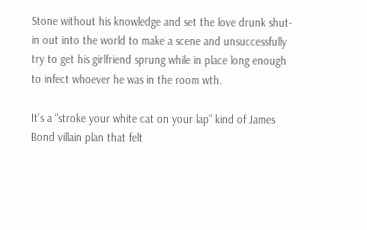Stone without his knowledge and set the love drunk shut-in out into the world to make a scene and unsuccessfully try to get his girlfriend sprung while in place long enough to infect whoever he was in the room wth.

It’s a “stroke your white cat on your lap” kind of James Bond villain plan that felt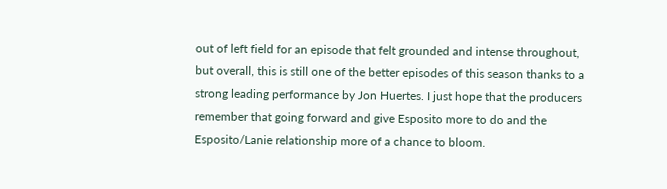out of left field for an episode that felt grounded and intense throughout, but overall, this is still one of the better episodes of this season thanks to a strong leading performance by Jon Huertes. I just hope that the producers remember that going forward and give Esposito more to do and the Esposito/Lanie relationship more of a chance to bloom.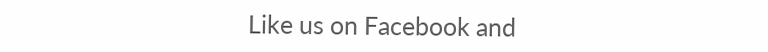Like us on Facebook and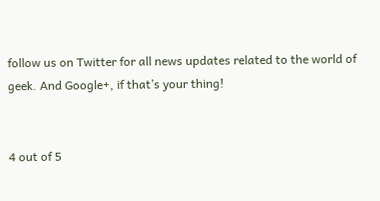follow us on Twitter for all news updates related to the world of geek. And Google+, if that’s your thing!


4 out of 5